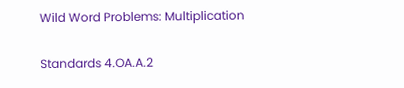Wild Word Problems: Multiplication

Standards 4.OA.A.2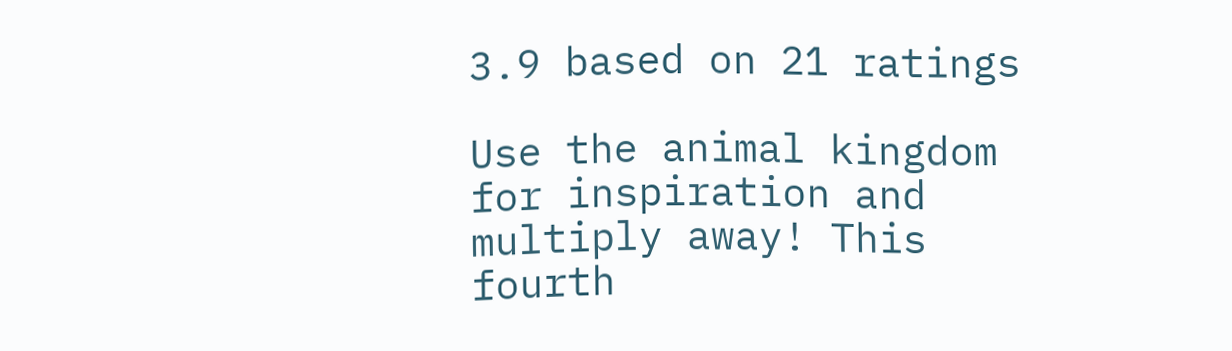3.9 based on 21 ratings

Use the animal kingdom for inspiration and multiply away! This fourth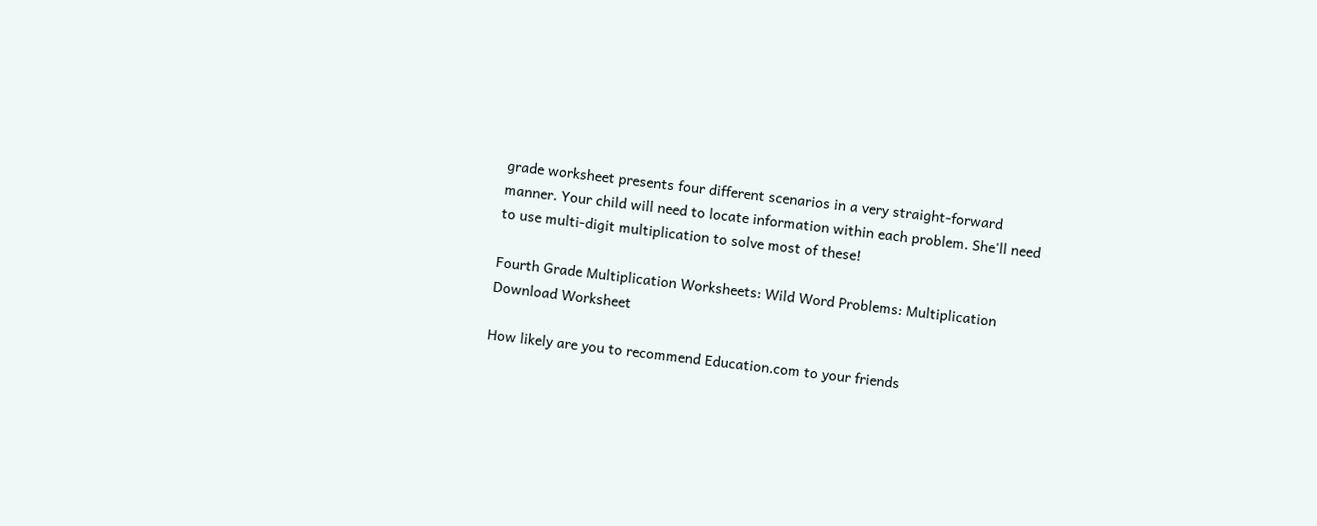grade worksheet presents four different scenarios in a very straight-forward manner. Your child will need to locate information within each problem. She'll need to use multi-digit multiplication to solve most of these!

Fourth Grade Multiplication Worksheets: Wild Word Problems: Multiplication
Download Worksheet

How likely are you to recommend Education.com to your friends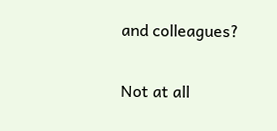and colleagues?

Not at all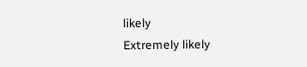likely
Extremely likely